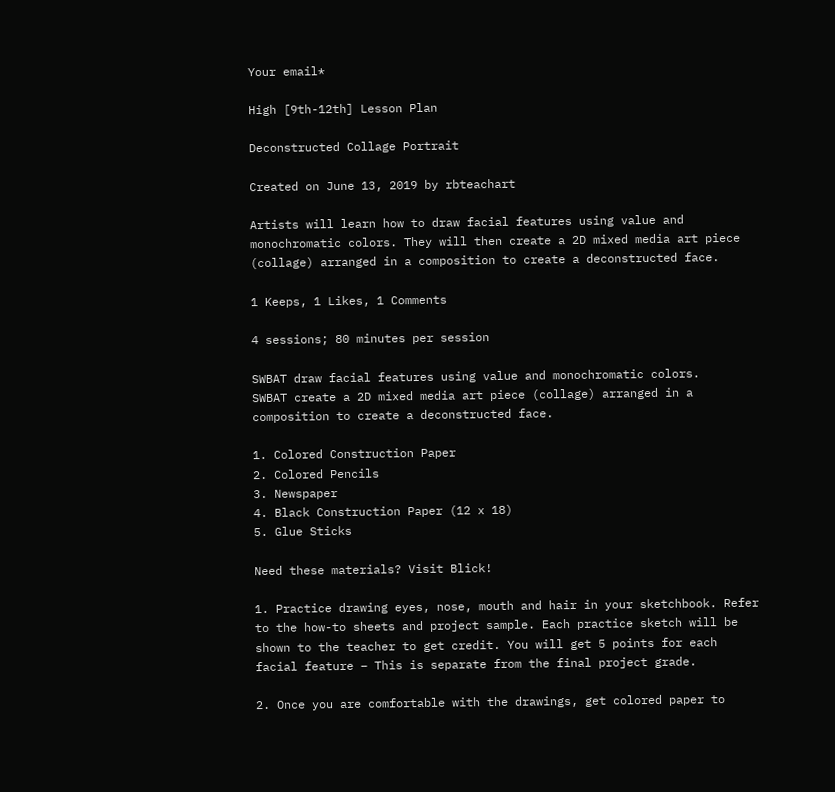Your email*

High [9th-12th] Lesson Plan

Deconstructed Collage Portrait

Created on June 13, 2019 by rbteachart

Artists will learn how to draw facial features using value and monochromatic colors. They will then create a 2D mixed media art piece (collage) arranged in a composition to create a deconstructed face.

1 Keeps, 1 Likes, 1 Comments

4 sessions; 80 minutes per session

SWBAT draw facial features using value and monochromatic colors.
SWBAT create a 2D mixed media art piece (collage) arranged in a composition to create a deconstructed face.

1. Colored Construction Paper
2. Colored Pencils
3. Newspaper
4. Black Construction Paper (12 x 18)
5. Glue Sticks

Need these materials? Visit Blick!

1. Practice drawing eyes, nose, mouth and hair in your sketchbook. Refer to the how-to sheets and project sample. Each practice sketch will be shown to the teacher to get credit. You will get 5 points for each facial feature – This is separate from the final project grade.

2. Once you are comfortable with the drawings, get colored paper to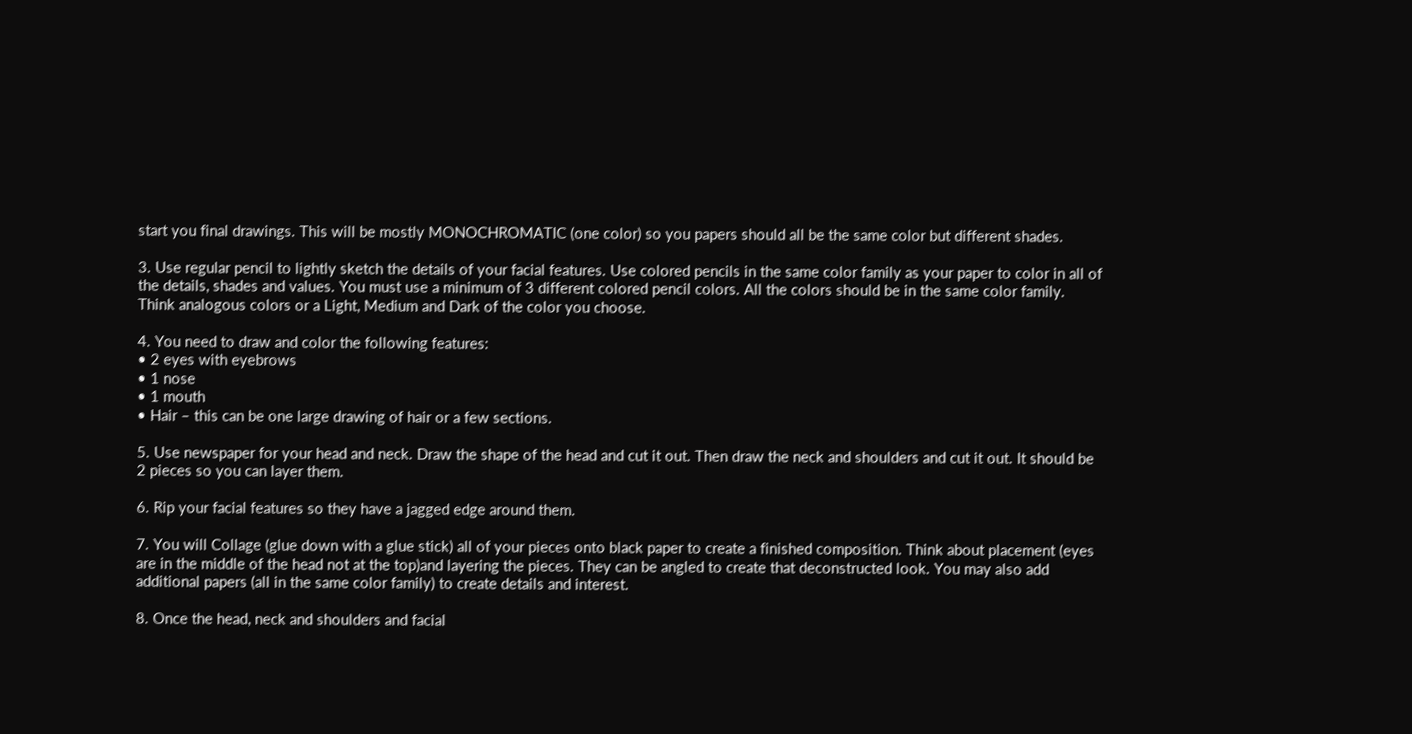start you final drawings. This will be mostly MONOCHROMATIC (one color) so you papers should all be the same color but different shades.

3. Use regular pencil to lightly sketch the details of your facial features. Use colored pencils in the same color family as your paper to color in all of the details, shades and values. You must use a minimum of 3 different colored pencil colors. All the colors should be in the same color family. Think analogous colors or a Light, Medium and Dark of the color you choose.

4. You need to draw and color the following features:
• 2 eyes with eyebrows
• 1 nose
• 1 mouth
• Hair – this can be one large drawing of hair or a few sections.

5. Use newspaper for your head and neck. Draw the shape of the head and cut it out. Then draw the neck and shoulders and cut it out. It should be 2 pieces so you can layer them.

6. Rip your facial features so they have a jagged edge around them.

7. You will Collage (glue down with a glue stick) all of your pieces onto black paper to create a finished composition. Think about placement (eyes are in the middle of the head not at the top)and layering the pieces. They can be angled to create that deconstructed look. You may also add additional papers (all in the same color family) to create details and interest.

8. Once the head, neck and shoulders and facial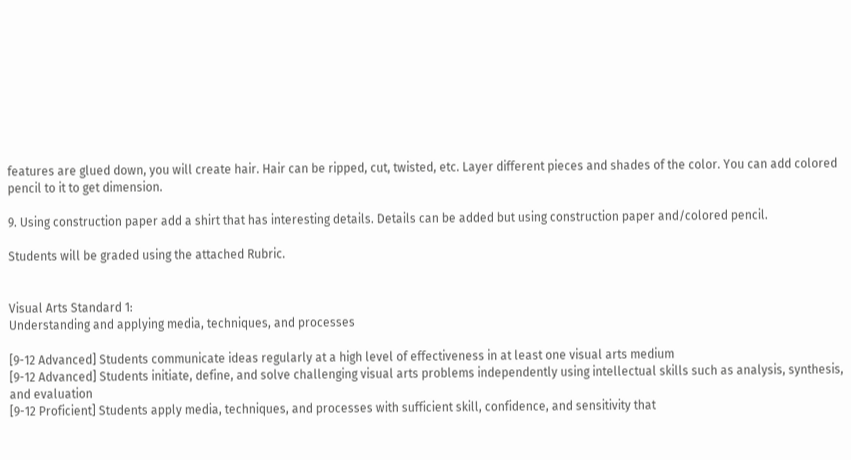features are glued down, you will create hair. Hair can be ripped, cut, twisted, etc. Layer different pieces and shades of the color. You can add colored pencil to it to get dimension.

9. Using construction paper add a shirt that has interesting details. Details can be added but using construction paper and/colored pencil.

Students will be graded using the attached Rubric.


Visual Arts Standard 1:
Understanding and applying media, techniques, and processes

[9-12 Advanced] Students communicate ideas regularly at a high level of effectiveness in at least one visual arts medium
[9-12 Advanced] Students initiate, define, and solve challenging visual arts problems independently using intellectual skills such as analysis, synthesis, and evaluation
[9-12 Proficient] Students apply media, techniques, and processes with sufficient skill, confidence, and sensitivity that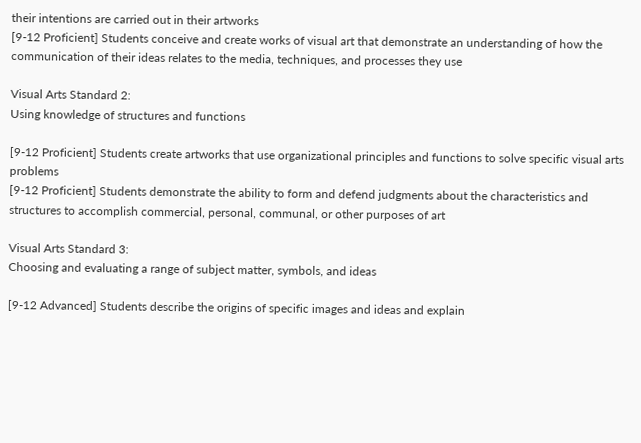their intentions are carried out in their artworks
[9-12 Proficient] Students conceive and create works of visual art that demonstrate an understanding of how the communication of their ideas relates to the media, techniques, and processes they use

Visual Arts Standard 2:
Using knowledge of structures and functions

[9-12 Proficient] Students create artworks that use organizational principles and functions to solve specific visual arts problems
[9-12 Proficient] Students demonstrate the ability to form and defend judgments about the characteristics and structures to accomplish commercial, personal, communal, or other purposes of art

Visual Arts Standard 3:
Choosing and evaluating a range of subject matter, symbols, and ideas

[9-12 Advanced] Students describe the origins of specific images and ideas and explain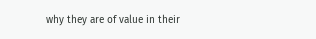why they are of value in their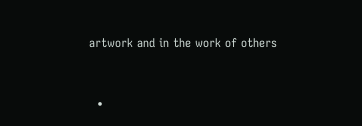artwork and in the work of others


  •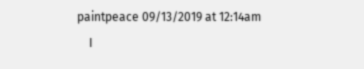paintpeace 09/13/2019 at 12:14am
    I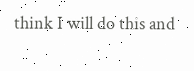think I will do this and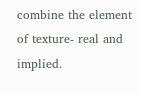combine the element of texture- real and implied.